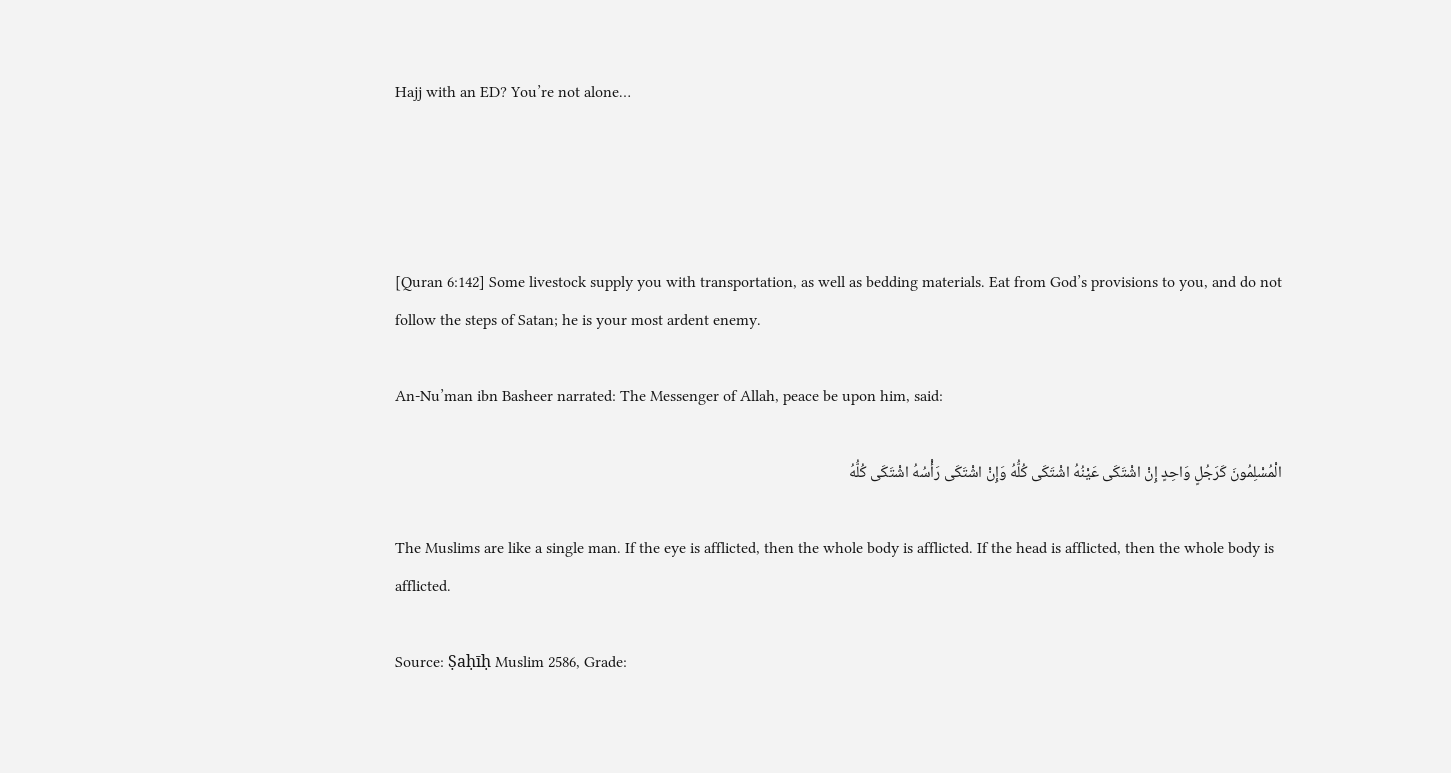Hajj with an ED? You’re not alone…




[Quran 6:142] Some livestock supply you with transportation, as well as bedding materials. Eat from God’s provisions to you, and do not follow the steps of Satan; he is your most ardent enemy.

An-Nu’man ibn Basheer narrated: The Messenger of Allah, peace be upon him, said:

الْمُسْلِمُونَ كَرَجُلٍ وَاحِدٍ إِنْ اشْتَكَى عَيْنُهُ اشْتَكَى كُلُّهُ وَإِنْ اشْتَكَى رَأْسُهُ اشْتَكَى كُلُّهُ

The Muslims are like a single man. If the eye is afflicted, then the whole body is afflicted. If the head is afflicted, then the whole body is afflicted.

Source: Ṣaḥīḥ Muslim 2586, Grade: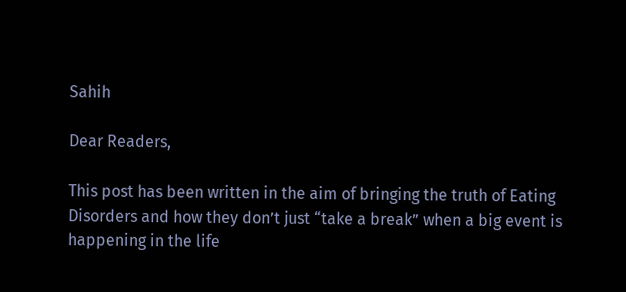Sahih

Dear Readers,

This post has been written in the aim of bringing the truth of Eating Disorders and how they don’t just “take a break” when a big event is happening in the life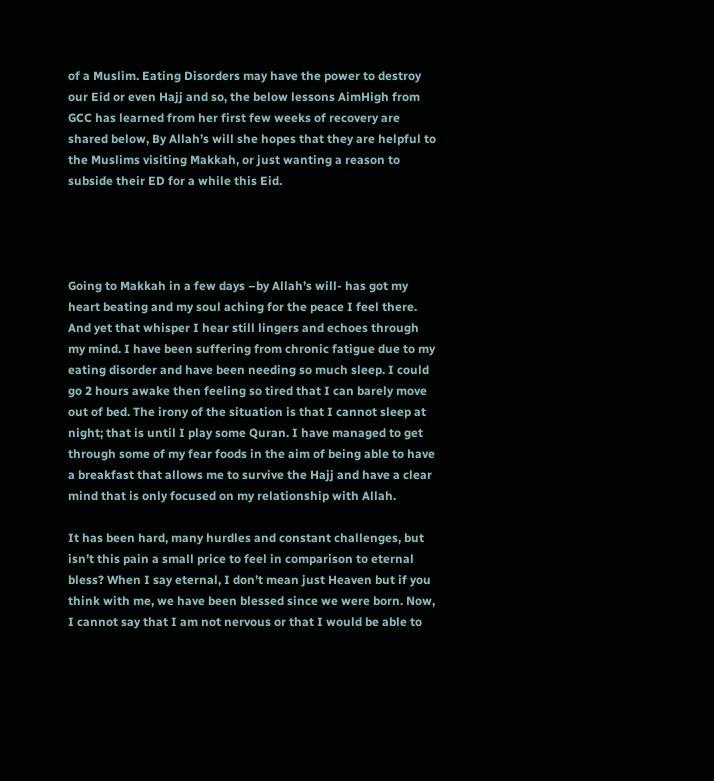of a Muslim. Eating Disorders may have the power to destroy our Eid or even Hajj and so, the below lessons AimHigh from GCC has learned from her first few weeks of recovery are shared below, By Allah’s will she hopes that they are helpful to the Muslims visiting Makkah, or just wanting a reason to subside their ED for a while this Eid.




Going to Makkah in a few days –by Allah’s will- has got my heart beating and my soul aching for the peace I feel there. And yet that whisper I hear still lingers and echoes through my mind. I have been suffering from chronic fatigue due to my eating disorder and have been needing so much sleep. I could go 2 hours awake then feeling so tired that I can barely move out of bed. The irony of the situation is that I cannot sleep at night; that is until I play some Quran. I have managed to get through some of my fear foods in the aim of being able to have a breakfast that allows me to survive the Hajj and have a clear mind that is only focused on my relationship with Allah.

It has been hard, many hurdles and constant challenges, but isn’t this pain a small price to feel in comparison to eternal bless? When I say eternal, I don’t mean just Heaven but if you think with me, we have been blessed since we were born. Now, I cannot say that I am not nervous or that I would be able to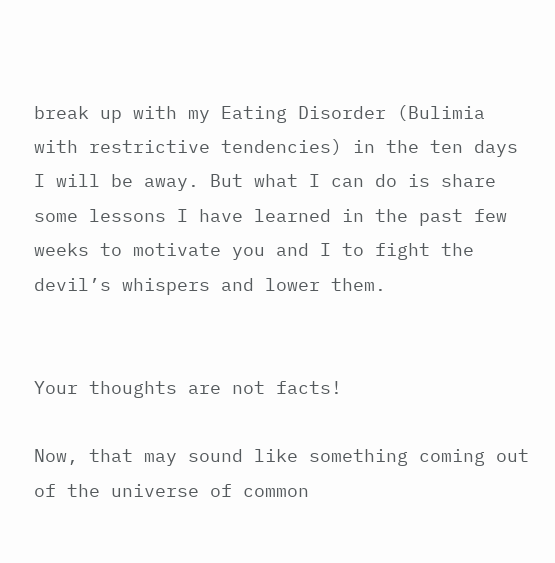break up with my Eating Disorder (Bulimia with restrictive tendencies) in the ten days I will be away. But what I can do is share some lessons I have learned in the past few weeks to motivate you and I to fight the devil’s whispers and lower them.


Your thoughts are not facts!

Now, that may sound like something coming out of the universe of common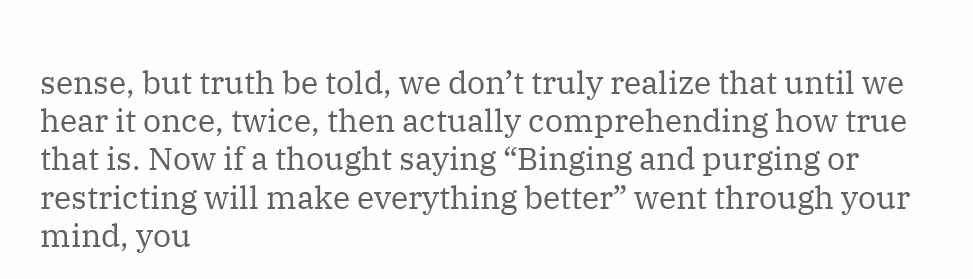sense, but truth be told, we don’t truly realize that until we hear it once, twice, then actually comprehending how true that is. Now if a thought saying “Binging and purging or restricting will make everything better” went through your mind, you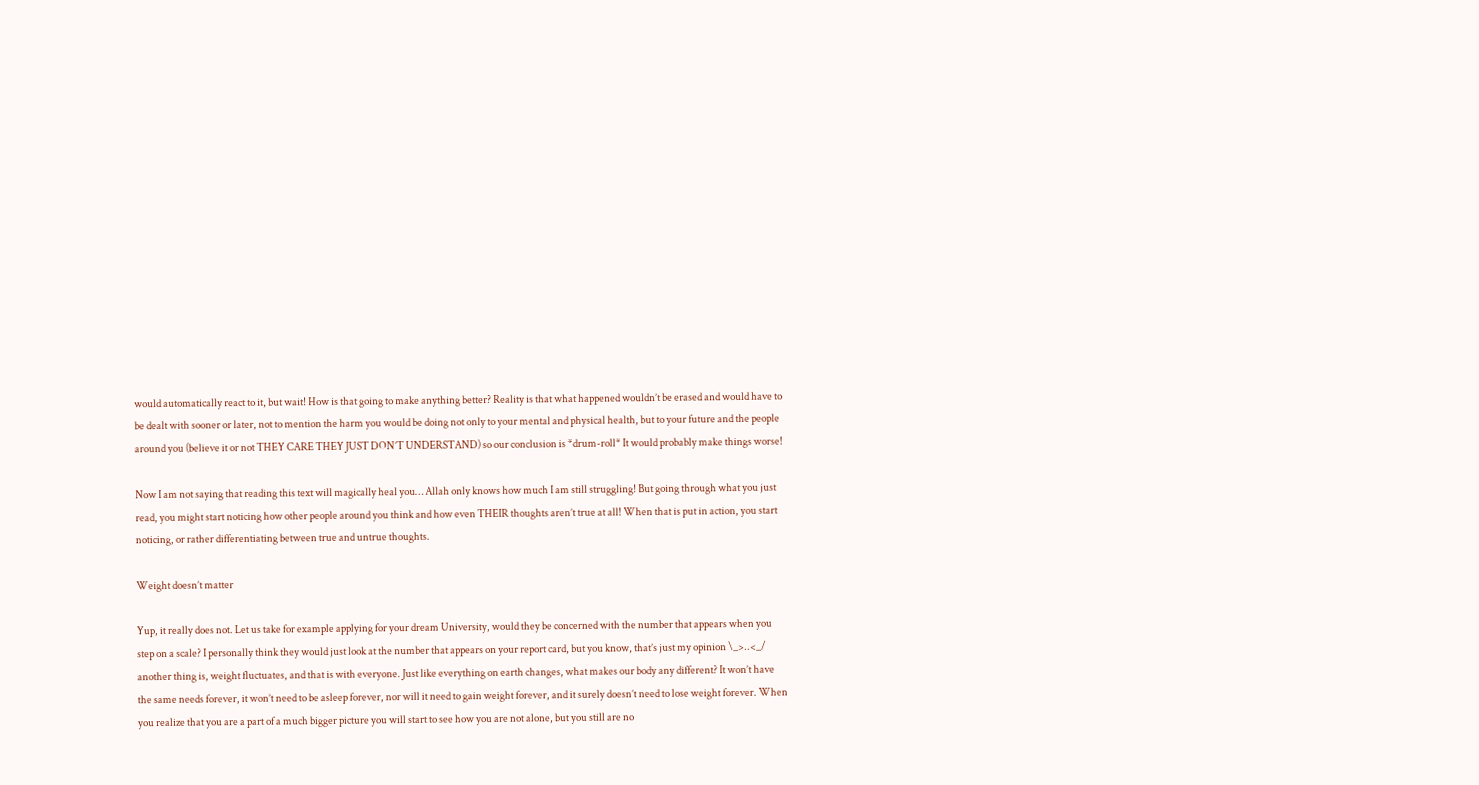would automatically react to it, but wait! How is that going to make anything better? Reality is that what happened wouldn’t be erased and would have to be dealt with sooner or later, not to mention the harm you would be doing not only to your mental and physical health, but to your future and the people around you (believe it or not THEY CARE THEY JUST DON’T UNDERSTAND) so our conclusion is *drum-roll* It would probably make things worse!

Now I am not saying that reading this text will magically heal you… Allah only knows how much I am still struggling! But going through what you just read, you might start noticing how other people around you think and how even THEIR thoughts aren’t true at all! When that is put in action, you start noticing, or rather differentiating between true and untrue thoughts.

Weight doesn’t matter

Yup, it really does not. Let us take for example applying for your dream University, would they be concerned with the number that appears when you step on a scale? I personally think they would just look at the number that appears on your report card, but you know, that’s just my opinion \_>..<_/ another thing is, weight fluctuates, and that is with everyone. Just like everything on earth changes, what makes our body any different? It won’t have the same needs forever, it won’t need to be asleep forever, nor will it need to gain weight forever, and it surely doesn’t need to lose weight forever. When you realize that you are a part of a much bigger picture you will start to see how you are not alone, but you still are no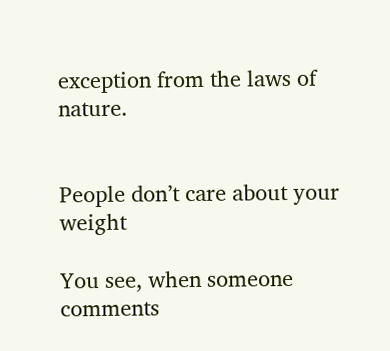exception from the laws of nature.


People don’t care about your weight

You see, when someone comments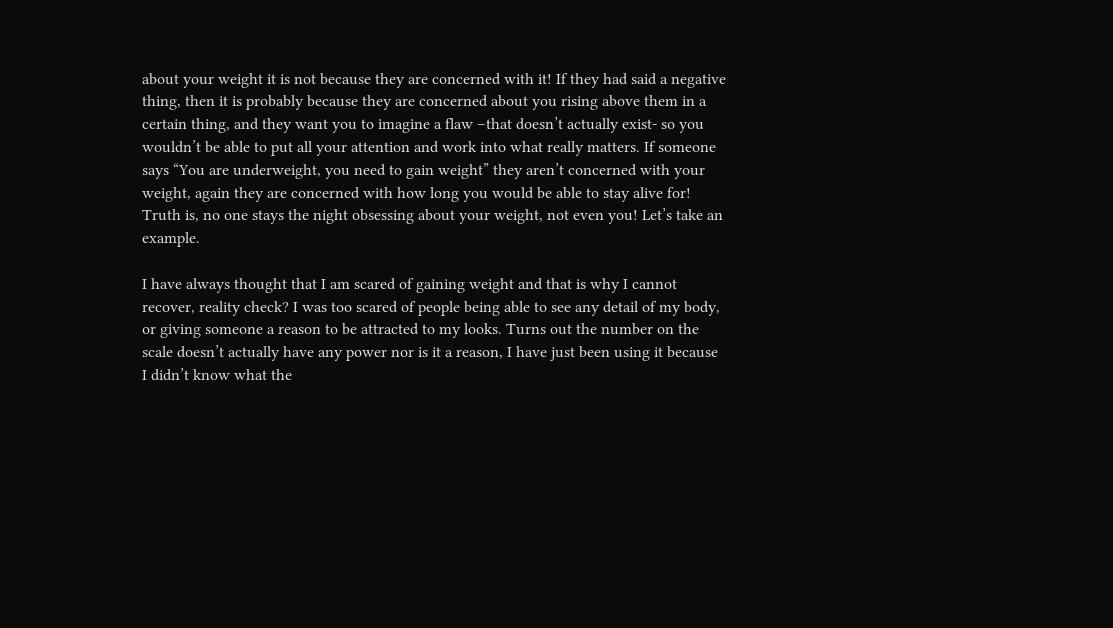about your weight it is not because they are concerned with it! If they had said a negative thing, then it is probably because they are concerned about you rising above them in a certain thing, and they want you to imagine a flaw –that doesn’t actually exist- so you wouldn’t be able to put all your attention and work into what really matters. If someone says “You are underweight, you need to gain weight” they aren’t concerned with your weight, again they are concerned with how long you would be able to stay alive for! Truth is, no one stays the night obsessing about your weight, not even you! Let’s take an example.

I have always thought that I am scared of gaining weight and that is why I cannot recover, reality check? I was too scared of people being able to see any detail of my body, or giving someone a reason to be attracted to my looks. Turns out the number on the scale doesn’t actually have any power nor is it a reason, I have just been using it because I didn’t know what the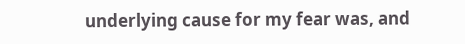underlying cause for my fear was, and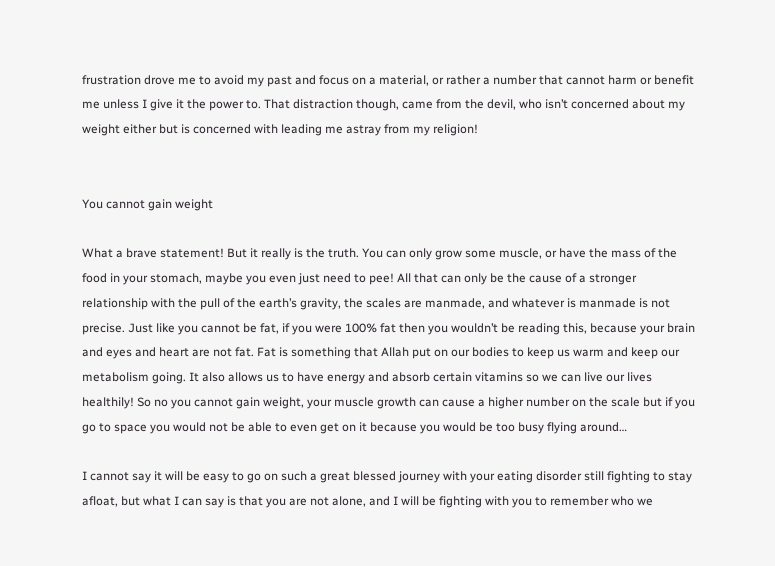frustration drove me to avoid my past and focus on a material, or rather a number that cannot harm or benefit me unless I give it the power to. That distraction though, came from the devil, who isn’t concerned about my weight either but is concerned with leading me astray from my religion!


You cannot gain weight

What a brave statement! But it really is the truth. You can only grow some muscle, or have the mass of the food in your stomach, maybe you even just need to pee! All that can only be the cause of a stronger relationship with the pull of the earth’s gravity, the scales are manmade, and whatever is manmade is not precise. Just like you cannot be fat, if you were 100% fat then you wouldn’t be reading this, because your brain and eyes and heart are not fat. Fat is something that Allah put on our bodies to keep us warm and keep our metabolism going. It also allows us to have energy and absorb certain vitamins so we can live our lives healthily! So no you cannot gain weight, your muscle growth can cause a higher number on the scale but if you go to space you would not be able to even get on it because you would be too busy flying around…

I cannot say it will be easy to go on such a great blessed journey with your eating disorder still fighting to stay afloat, but what I can say is that you are not alone, and I will be fighting with you to remember who we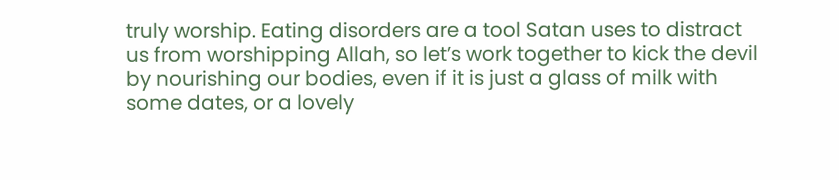truly worship. Eating disorders are a tool Satan uses to distract us from worshipping Allah, so let’s work together to kick the devil by nourishing our bodies, even if it is just a glass of milk with some dates, or a lovely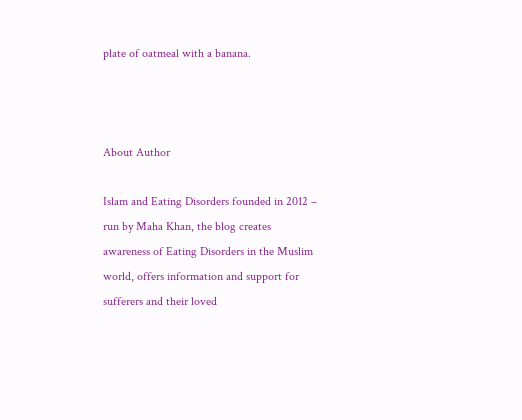plate of oatmeal with a banana.



About Author

Islam and Eating Disorders founded in 2012 – run by Maha Khan, the blog creates awareness of Eating Disorders in the Muslim world, offers information and support for sufferers and their loved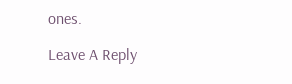ones.

Leave A Reply